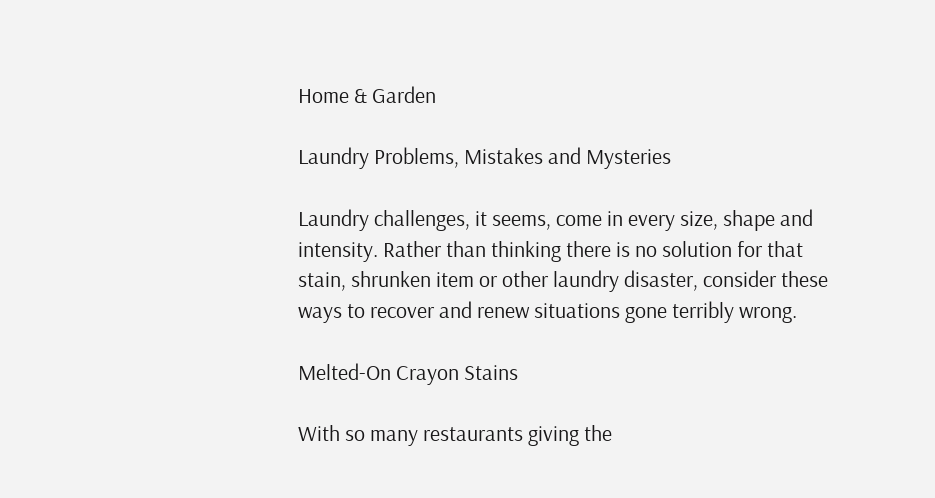Home & Garden

Laundry Problems, Mistakes and Mysteries

Laundry challenges, it seems, come in every size, shape and intensity. Rather than thinking there is no solution for that stain, shrunken item or other laundry disaster, consider these ways to recover and renew situations gone terribly wrong.

Melted-On Crayon Stains

With so many restaurants giving the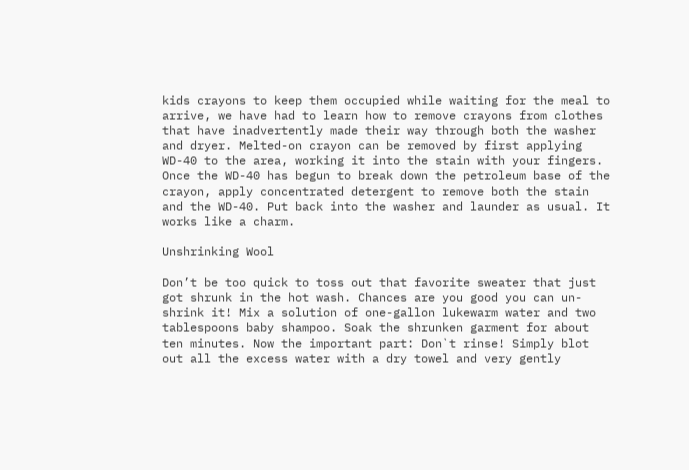kids crayons to keep them occupied while waiting for the meal to arrive, we have had to learn how to remove crayons from clothes that have inadvertently made their way through both the washer and dryer. Melted-on crayon can be removed by first applying WD-40 to the area, working it into the stain with your fingers. Once the WD-40 has begun to break down the petroleum base of the crayon, apply concentrated detergent to remove both the stain and the WD-40. Put back into the washer and launder as usual. It works like a charm.

Unshrinking Wool

Don’t be too quick to toss out that favorite sweater that just got shrunk in the hot wash. Chances are you good you can un-shrink it! Mix a solution of one-gallon lukewarm water and two tablespoons baby shampoo. Soak the shrunken garment for about ten minutes. Now the important part: Don`t rinse! Simply blot out all the excess water with a dry towel and very gently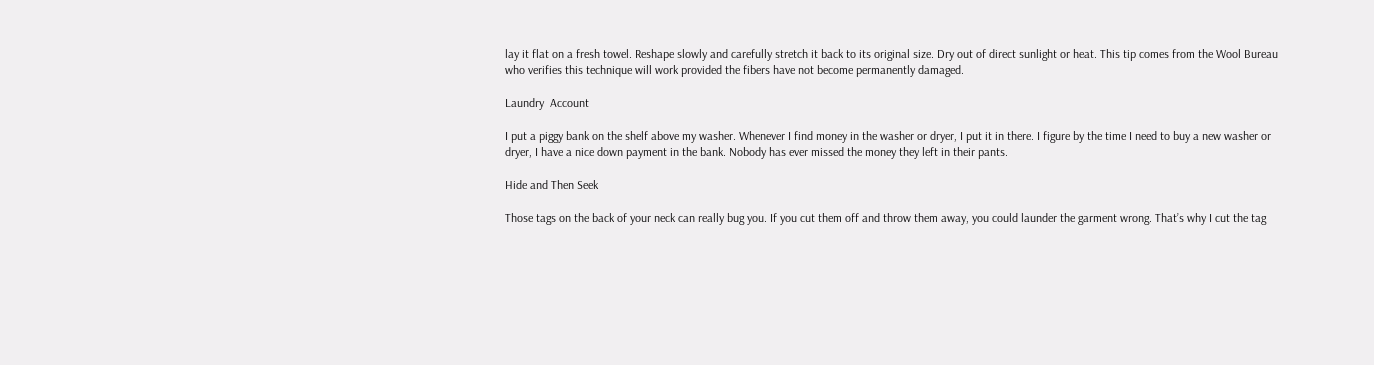lay it flat on a fresh towel. Reshape slowly and carefully stretch it back to its original size. Dry out of direct sunlight or heat. This tip comes from the Wool Bureau who verifies this technique will work provided the fibers have not become permanently damaged.

Laundry  Account

I put a piggy bank on the shelf above my washer. Whenever I find money in the washer or dryer, I put it in there. I figure by the time I need to buy a new washer or dryer, I have a nice down payment in the bank. Nobody has ever missed the money they left in their pants.

Hide and Then Seek

Those tags on the back of your neck can really bug you. If you cut them off and throw them away, you could launder the garment wrong. That’s why I cut the tag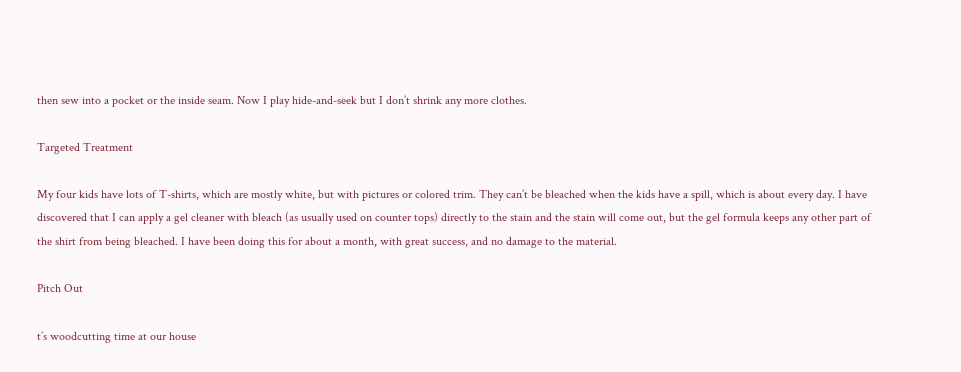then sew into a pocket or the inside seam. Now I play hide-and-seek but I don’t shrink any more clothes.

Targeted Treatment

My four kids have lots of T-shirts, which are mostly white, but with pictures or colored trim. They can’t be bleached when the kids have a spill, which is about every day. I have discovered that I can apply a gel cleaner with bleach (as usually used on counter tops) directly to the stain and the stain will come out, but the gel formula keeps any other part of the shirt from being bleached. I have been doing this for about a month, with great success, and no damage to the material.

Pitch Out

t’s woodcutting time at our house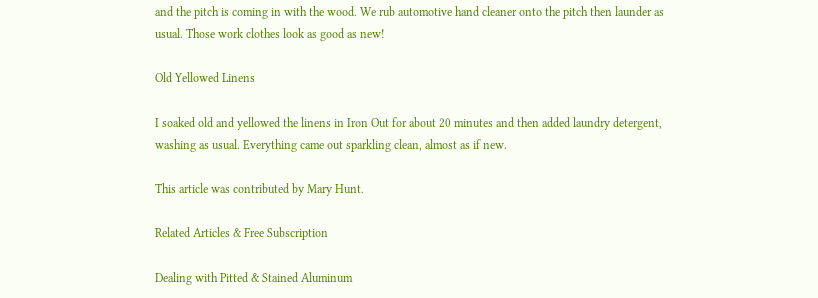and the pitch is coming in with the wood. We rub automotive hand cleaner onto the pitch then launder as usual. Those work clothes look as good as new!

Old Yellowed Linens

I soaked old and yellowed the linens in Iron Out for about 20 minutes and then added laundry detergent, washing as usual. Everything came out sparkling clean, almost as if new.

This article was contributed by Mary Hunt.

Related Articles & Free Subscription

Dealing with Pitted & Stained Aluminum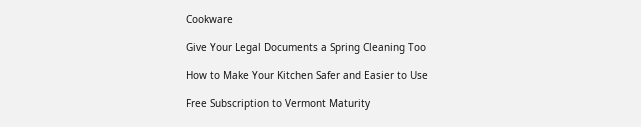Cookware

Give Your Legal Documents a Spring Cleaning Too

How to Make Your Kitchen Safer and Easier to Use

Free Subscription to Vermont Maturity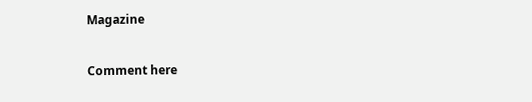Magazine

Comment here